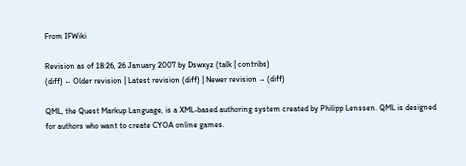From IFWiki

Revision as of 18:26, 26 January 2007 by Dswxyz (talk | contribs)
(diff) ← Older revision | Latest revision (diff) | Newer revision → (diff)

QML, the Quest Markup Language, is a XML-based authoring system created by Philipp Lenssen. QML is designed for authors who want to create CYOA online games.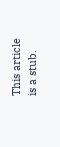This article is a stub.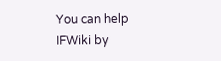You can help IFWiki by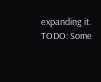expanding it.
TODO: Some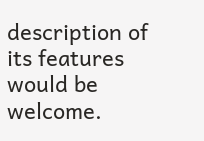description of its features would be welcome.